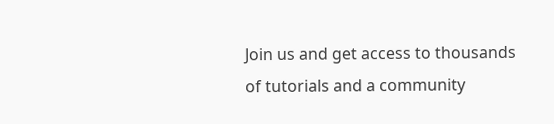Join us and get access to thousands of tutorials and a community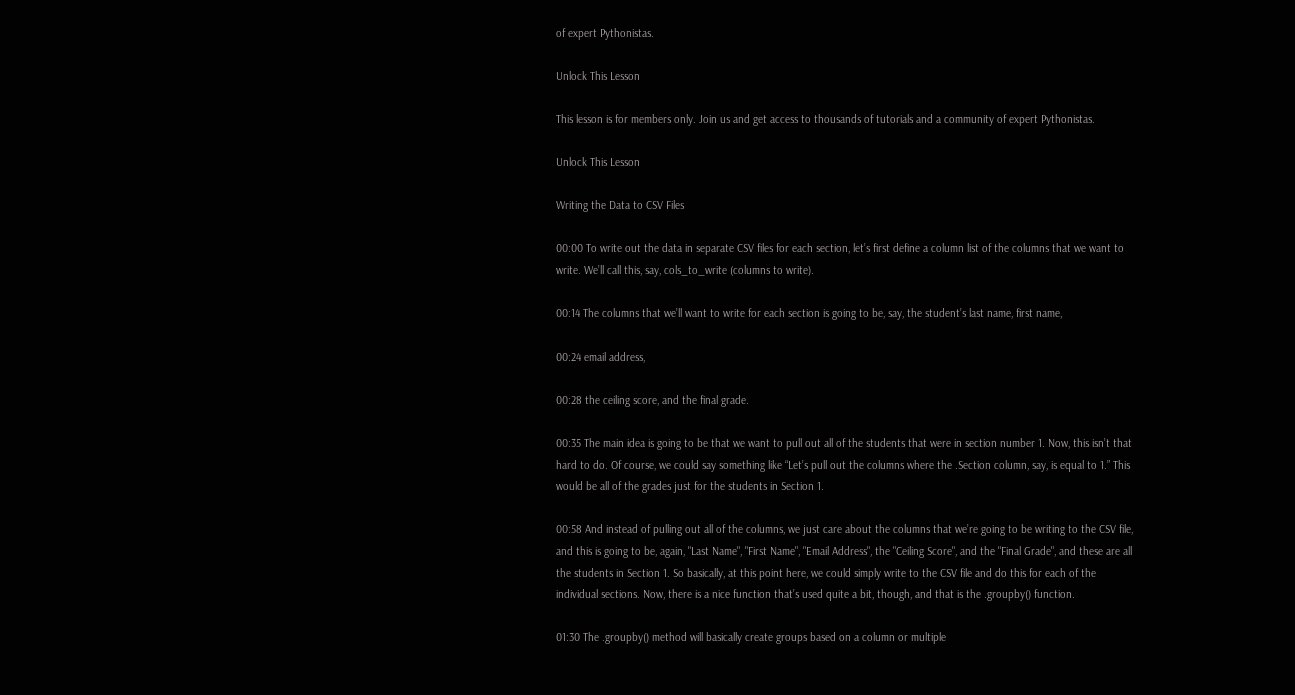of expert Pythonistas.

Unlock This Lesson

This lesson is for members only. Join us and get access to thousands of tutorials and a community of expert Pythonistas.

Unlock This Lesson

Writing the Data to CSV Files

00:00 To write out the data in separate CSV files for each section, let’s first define a column list of the columns that we want to write. We’ll call this, say, cols_to_write (columns to write).

00:14 The columns that we’ll want to write for each section is going to be, say, the student’s last name, first name,

00:24 email address,

00:28 the ceiling score, and the final grade.

00:35 The main idea is going to be that we want to pull out all of the students that were in section number 1. Now, this isn’t that hard to do. Of course, we could say something like “Let’s pull out the columns where the .Section column, say, is equal to 1.” This would be all of the grades just for the students in Section 1.

00:58 And instead of pulling out all of the columns, we just care about the columns that we’re going to be writing to the CSV file, and this is going to be, again, "Last Name", "First Name", "Email Address", the "Ceiling Score", and the "Final Grade", and these are all the students in Section 1. So basically, at this point here, we could simply write to the CSV file and do this for each of the individual sections. Now, there is a nice function that’s used quite a bit, though, and that is the .groupby() function.

01:30 The .groupby() method will basically create groups based on a column or multiple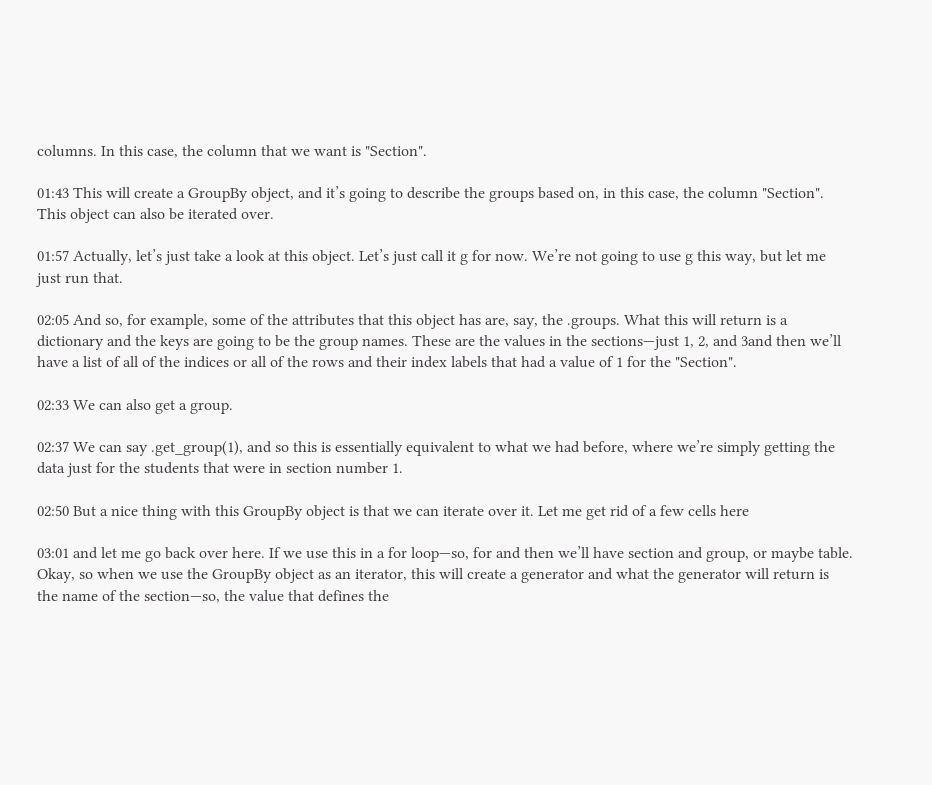columns. In this case, the column that we want is "Section".

01:43 This will create a GroupBy object, and it’s going to describe the groups based on, in this case, the column "Section". This object can also be iterated over.

01:57 Actually, let’s just take a look at this object. Let’s just call it g for now. We’re not going to use g this way, but let me just run that.

02:05 And so, for example, some of the attributes that this object has are, say, the .groups. What this will return is a dictionary and the keys are going to be the group names. These are the values in the sections—just 1, 2, and 3and then we’ll have a list of all of the indices or all of the rows and their index labels that had a value of 1 for the "Section".

02:33 We can also get a group.

02:37 We can say .get_group(1), and so this is essentially equivalent to what we had before, where we’re simply getting the data just for the students that were in section number 1.

02:50 But a nice thing with this GroupBy object is that we can iterate over it. Let me get rid of a few cells here

03:01 and let me go back over here. If we use this in a for loop—so, for and then we’ll have section and group, or maybe table. Okay, so when we use the GroupBy object as an iterator, this will create a generator and what the generator will return is the name of the section—so, the value that defines the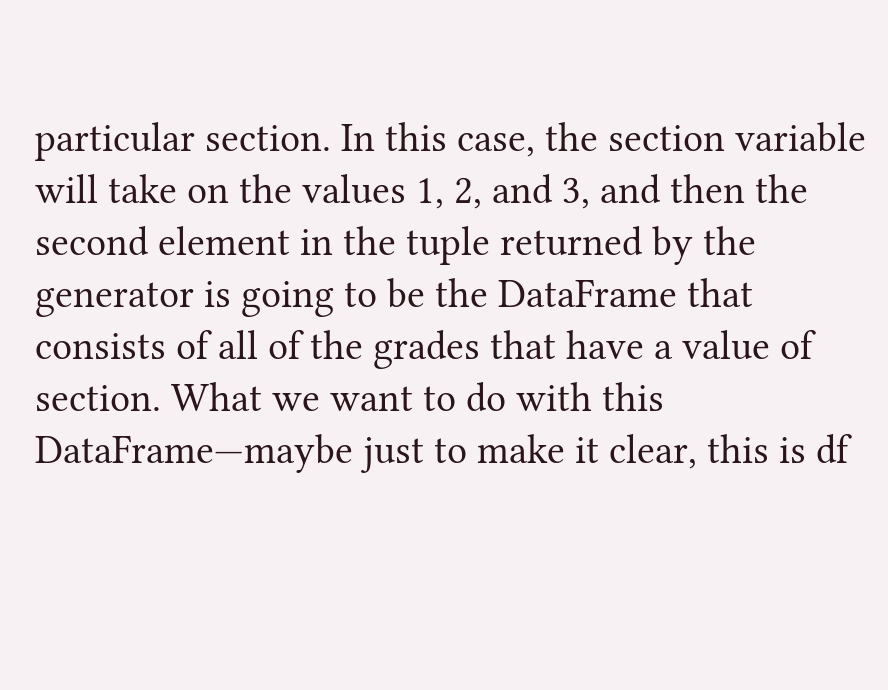particular section. In this case, the section variable will take on the values 1, 2, and 3, and then the second element in the tuple returned by the generator is going to be the DataFrame that consists of all of the grades that have a value of section. What we want to do with this DataFrame—maybe just to make it clear, this is df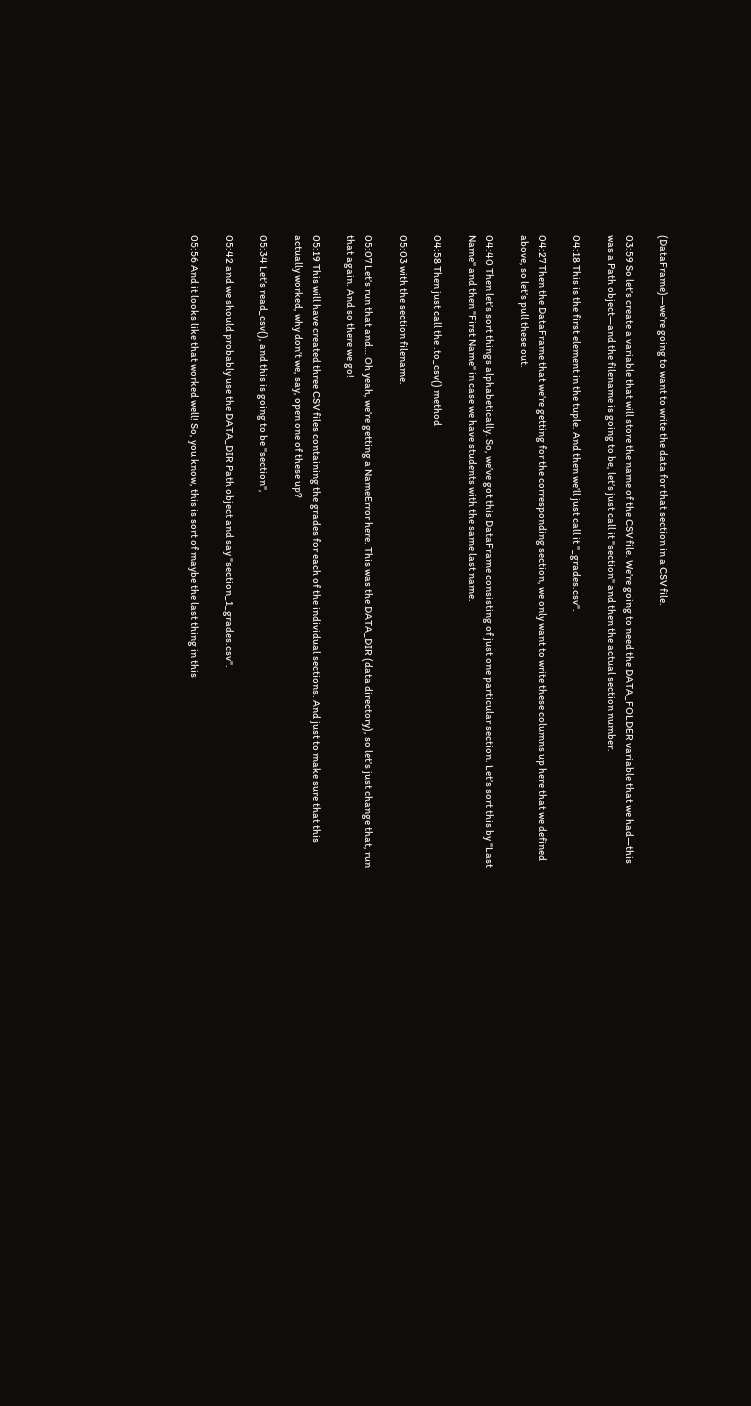(DataFrame)—we’re going to want to write the data for that section in a CSV file.

03:59 So let’s create a variable that will store the name of the CSV file. We’re going to need the DATA_FOLDER variable that we had—this was a Path object—and the filename is going to be, let’s just call it "section" and then the actual section number.

04:18 This is the first element in the tuple. And then we’ll just call it "_grades.csv".

04:27 Then the DataFrame that we’re getting for the corresponding section, we only want to write these columns up here that we defined above, so let’s pull these out.

04:40 Then let’s sort things alphabetically. So, we’ve got this DataFrame consisting of just one particular section. Let’s sort this by "Last Name" and then "First Name" in case we have students with the same last name.

04:58 Then just call the .to_csv() method

05:03 with the section filename.

05:07 Let’s run that and… Oh yeah, we’re getting a NameError here. This was the DATA_DIR (data directory), so let’s just change that, run that again. And so there we go!

05:19 This will have created three CSV files containing the grades for each of the individual sections. And just to make sure that this actually worked, why don’t we, say, open one of these up?

05:34 Let’s read_csv(), and this is going to be "section",

05:42 and we should probably use the DATA_DIR Path object and say "section_1_grades.csv".

05:56 And it looks like that worked well! So, you know, this is sort of maybe the last thing in this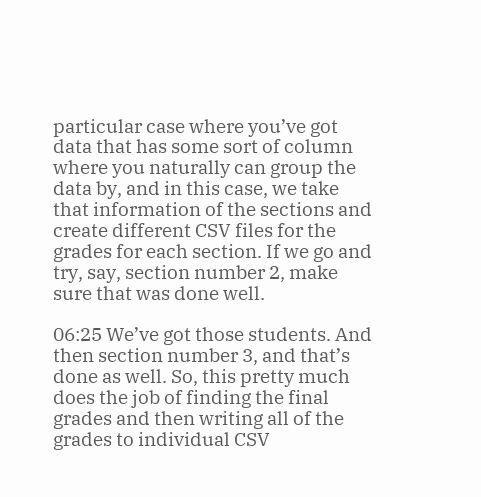particular case where you’ve got data that has some sort of column where you naturally can group the data by, and in this case, we take that information of the sections and create different CSV files for the grades for each section. If we go and try, say, section number 2, make sure that was done well.

06:25 We’ve got those students. And then section number 3, and that’s done as well. So, this pretty much does the job of finding the final grades and then writing all of the grades to individual CSV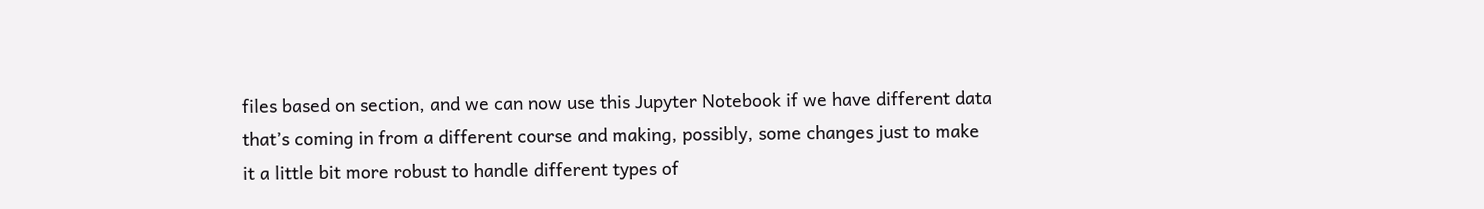files based on section, and we can now use this Jupyter Notebook if we have different data that’s coming in from a different course and making, possibly, some changes just to make it a little bit more robust to handle different types of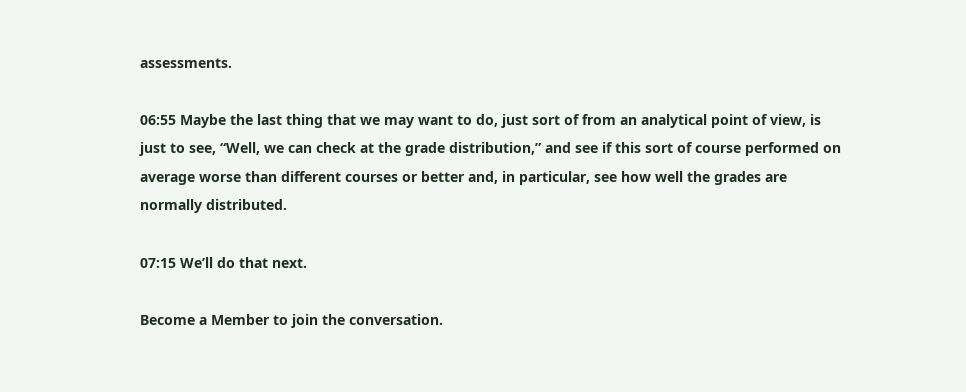assessments.

06:55 Maybe the last thing that we may want to do, just sort of from an analytical point of view, is just to see, “Well, we can check at the grade distribution,” and see if this sort of course performed on average worse than different courses or better and, in particular, see how well the grades are normally distributed.

07:15 We’ll do that next.

Become a Member to join the conversation.